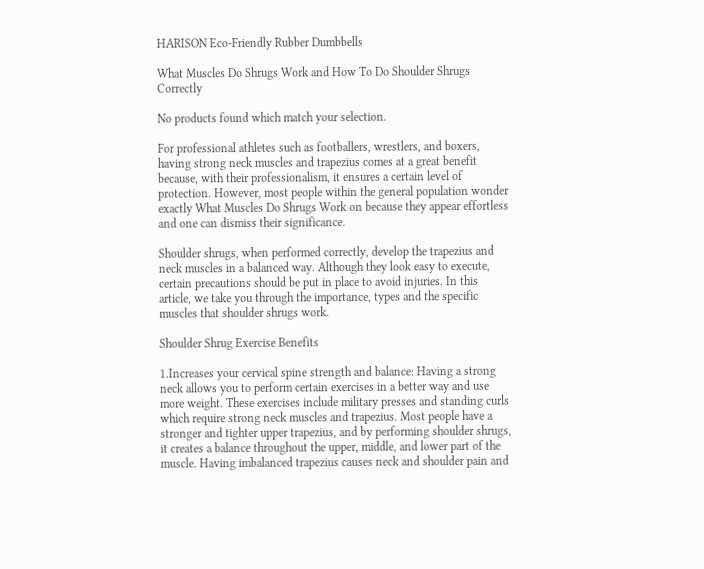HARISON Eco-Friendly Rubber Dumbbells

What Muscles Do Shrugs Work and How To Do Shoulder Shrugs Correctly

No products found which match your selection.

For professional athletes such as footballers, wrestlers, and boxers, having strong neck muscles and trapezius comes at a great benefit because, with their professionalism, it ensures a certain level of protection. However, most people within the general population wonder exactly What Muscles Do Shrugs Work on because they appear effortless and one can dismiss their significance.

Shoulder shrugs, when performed correctly, develop the trapezius and neck muscles in a balanced way. Although they look easy to execute, certain precautions should be put in place to avoid injuries. In this article, we take you through the importance, types and the specific muscles that shoulder shrugs work.

Shoulder Shrug Exercise Benefits

1.Increases your cervical spine strength and balance: Having a strong neck allows you to perform certain exercises in a better way and use more weight. These exercises include military presses and standing curls which require strong neck muscles and trapezius. Most people have a stronger and tighter upper trapezius, and by performing shoulder shrugs, it creates a balance throughout the upper, middle, and lower part of the muscle. Having imbalanced trapezius causes neck and shoulder pain and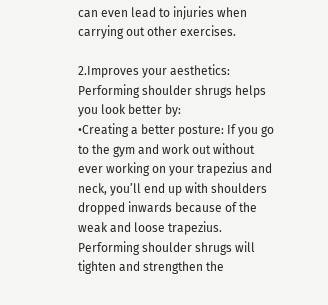can even lead to injuries when carrying out other exercises.

2.Improves your aesthetics: Performing shoulder shrugs helps you look better by:
•Creating a better posture: If you go to the gym and work out without ever working on your trapezius and neck, you’ll end up with shoulders dropped inwards because of the weak and loose trapezius. Performing shoulder shrugs will tighten and strengthen the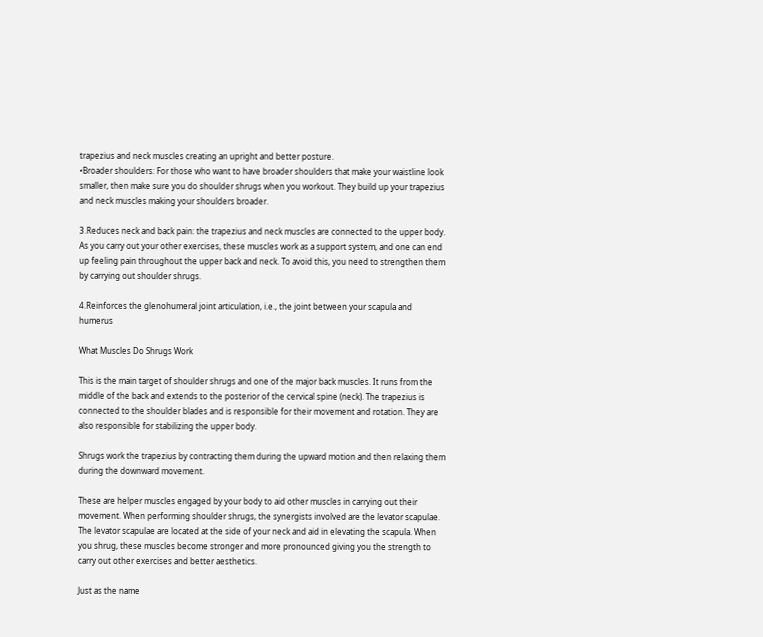trapezius and neck muscles creating an upright and better posture.
•Broader shoulders: For those who want to have broader shoulders that make your waistline look smaller, then make sure you do shoulder shrugs when you workout. They build up your trapezius and neck muscles making your shoulders broader.

3.Reduces neck and back pain: the trapezius and neck muscles are connected to the upper body. As you carry out your other exercises, these muscles work as a support system, and one can end up feeling pain throughout the upper back and neck. To avoid this, you need to strengthen them by carrying out shoulder shrugs.

4.Reinforces the glenohumeral joint articulation, i.e., the joint between your scapula and humerus

What Muscles Do Shrugs Work

This is the main target of shoulder shrugs and one of the major back muscles. It runs from the middle of the back and extends to the posterior of the cervical spine (neck). The trapezius is connected to the shoulder blades and is responsible for their movement and rotation. They are also responsible for stabilizing the upper body.

Shrugs work the trapezius by contracting them during the upward motion and then relaxing them during the downward movement.

These are helper muscles engaged by your body to aid other muscles in carrying out their movement. When performing shoulder shrugs, the synergists involved are the levator scapulae. The levator scapulae are located at the side of your neck and aid in elevating the scapula. When you shrug, these muscles become stronger and more pronounced giving you the strength to carry out other exercises and better aesthetics.

Just as the name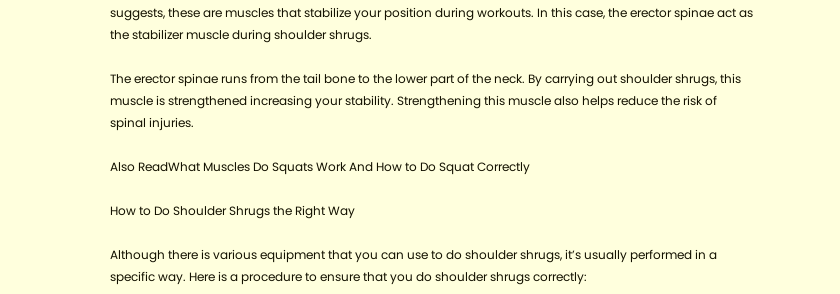suggests, these are muscles that stabilize your position during workouts. In this case, the erector spinae act as the stabilizer muscle during shoulder shrugs.

The erector spinae runs from the tail bone to the lower part of the neck. By carrying out shoulder shrugs, this muscle is strengthened increasing your stability. Strengthening this muscle also helps reduce the risk of spinal injuries.

Also ReadWhat Muscles Do Squats Work And How to Do Squat Correctly

How to Do Shoulder Shrugs the Right Way

Although there is various equipment that you can use to do shoulder shrugs, it’s usually performed in a specific way. Here is a procedure to ensure that you do shoulder shrugs correctly: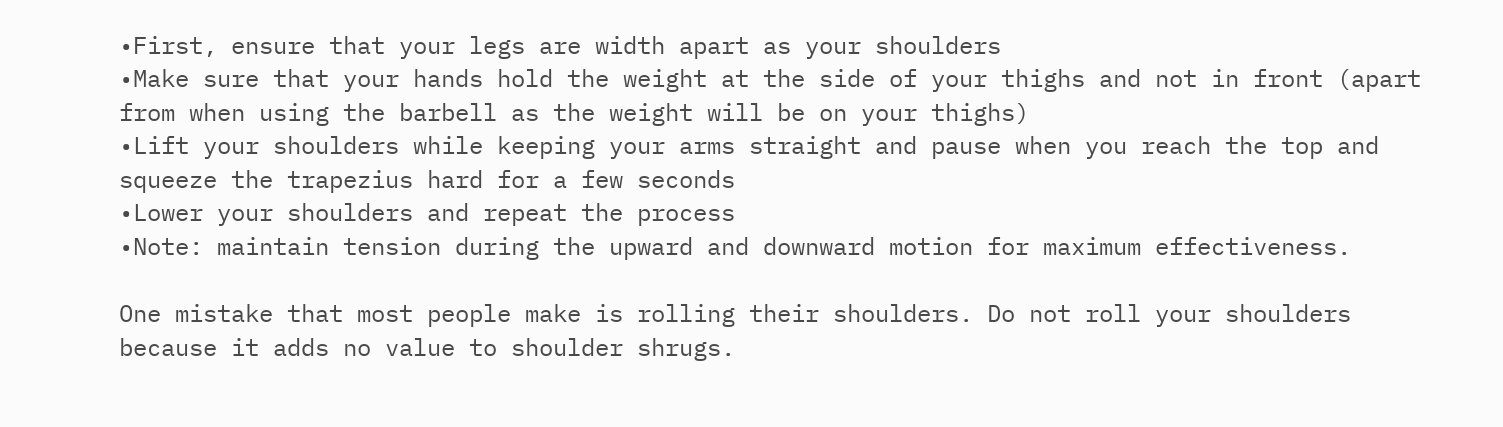•First, ensure that your legs are width apart as your shoulders
•Make sure that your hands hold the weight at the side of your thighs and not in front (apart from when using the barbell as the weight will be on your thighs)
•Lift your shoulders while keeping your arms straight and pause when you reach the top and squeeze the trapezius hard for a few seconds
•Lower your shoulders and repeat the process
•Note: maintain tension during the upward and downward motion for maximum effectiveness.

One mistake that most people make is rolling their shoulders. Do not roll your shoulders because it adds no value to shoulder shrugs.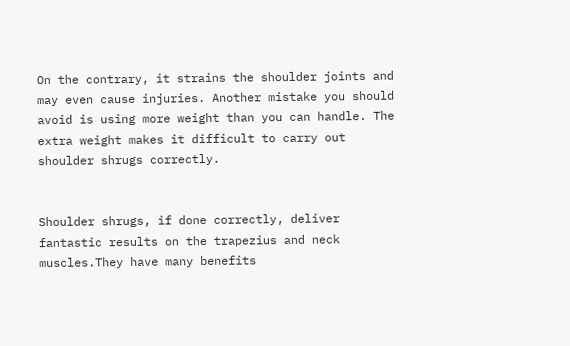On the contrary, it strains the shoulder joints and may even cause injuries. Another mistake you should avoid is using more weight than you can handle. The extra weight makes it difficult to carry out shoulder shrugs correctly.


Shoulder shrugs, if done correctly, deliver fantastic results on the trapezius and neck muscles.They have many benefits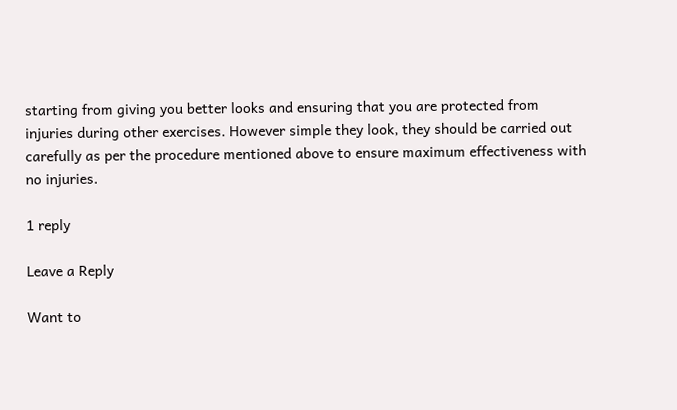starting from giving you better looks and ensuring that you are protected from injuries during other exercises. However simple they look, they should be carried out carefully as per the procedure mentioned above to ensure maximum effectiveness with no injuries.

1 reply

Leave a Reply

Want to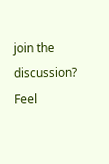join the discussion?
Feel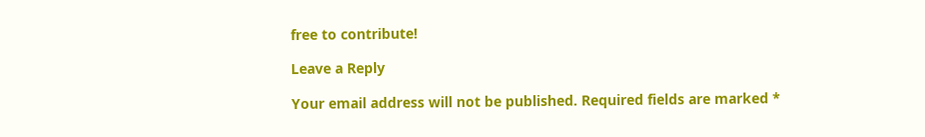free to contribute!

Leave a Reply

Your email address will not be published. Required fields are marked *